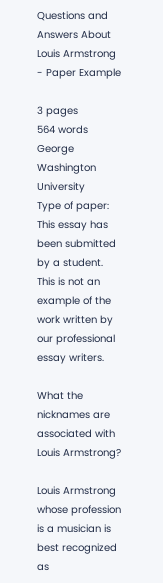Questions and Answers About Louis Armstrong - Paper Example

3 pages
564 words
George Washington University
Type of paper:
This essay has been submitted by a student. This is not an example of the work written by our professional essay writers.

What the nicknames are associated with Louis Armstrong?

Louis Armstrong whose profession is a musician is best recognized as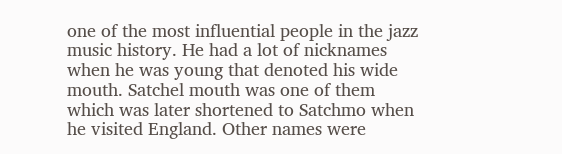one of the most influential people in the jazz music history. He had a lot of nicknames when he was young that denoted his wide mouth. Satchel mouth was one of them which was later shortened to Satchmo when he visited England. Other names were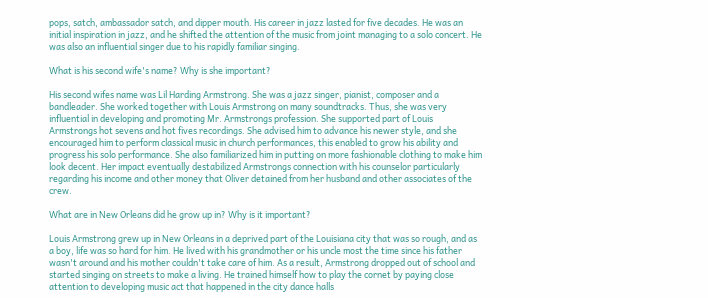pops, satch, ambassador satch, and dipper mouth. His career in jazz lasted for five decades. He was an initial inspiration in jazz, and he shifted the attention of the music from joint managing to a solo concert. He was also an influential singer due to his rapidly familiar singing.

What is his second wife's name? Why is she important?

His second wifes name was Lil Harding Armstrong. She was a jazz singer, pianist, composer and a bandleader. She worked together with Louis Armstrong on many soundtracks. Thus, she was very influential in developing and promoting Mr. Armstrongs profession. She supported part of Louis Armstrongs hot sevens and hot fives recordings. She advised him to advance his newer style, and she encouraged him to perform classical music in church performances, this enabled to grow his ability and progress his solo performance. She also familiarized him in putting on more fashionable clothing to make him look decent. Her impact eventually destabilized Armstrongs connection with his counselor particularly regarding his income and other money that Oliver detained from her husband and other associates of the crew.

What are in New Orleans did he grow up in? Why is it important?

Louis Armstrong grew up in New Orleans in a deprived part of the Louisiana city that was so rough, and as a boy, life was so hard for him. He lived with his grandmother or his uncle most the time since his father wasn't around and his mother couldn't take care of him. As a result, Armstrong dropped out of school and started singing on streets to make a living. He trained himself how to play the cornet by paying close attention to developing music act that happened in the city dance halls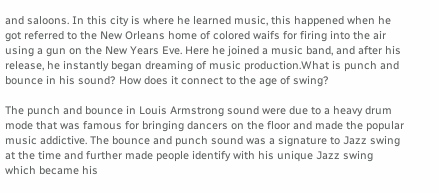and saloons. In this city is where he learned music, this happened when he got referred to the New Orleans home of colored waifs for firing into the air using a gun on the New Years Eve. Here he joined a music band, and after his release, he instantly began dreaming of music production.What is punch and bounce in his sound? How does it connect to the age of swing?

The punch and bounce in Louis Armstrong sound were due to a heavy drum mode that was famous for bringing dancers on the floor and made the popular music addictive. The bounce and punch sound was a signature to Jazz swing at the time and further made people identify with his unique Jazz swing which became his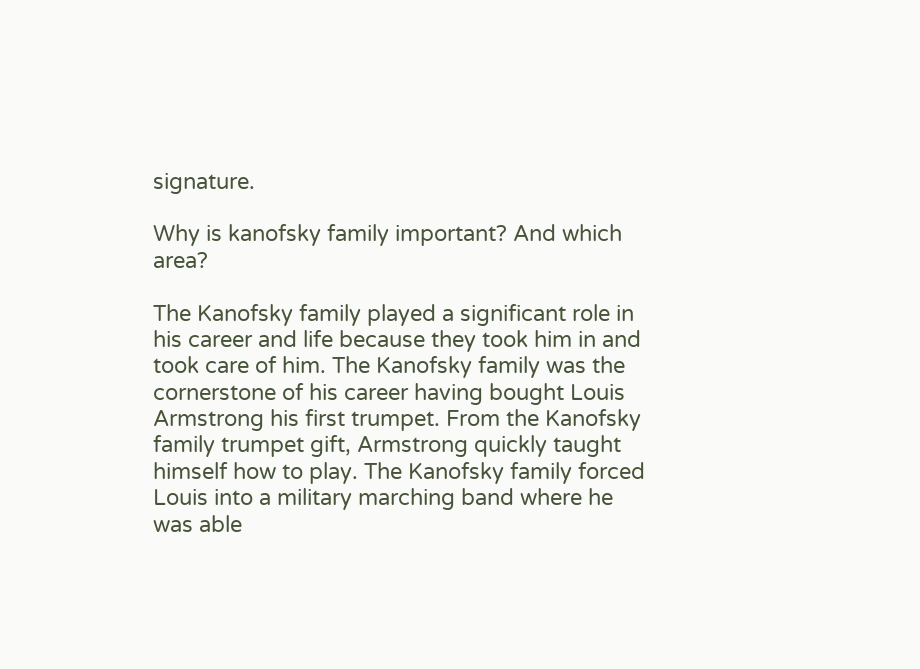signature.

Why is kanofsky family important? And which area?

The Kanofsky family played a significant role in his career and life because they took him in and took care of him. The Kanofsky family was the cornerstone of his career having bought Louis Armstrong his first trumpet. From the Kanofsky family trumpet gift, Armstrong quickly taught himself how to play. The Kanofsky family forced Louis into a military marching band where he was able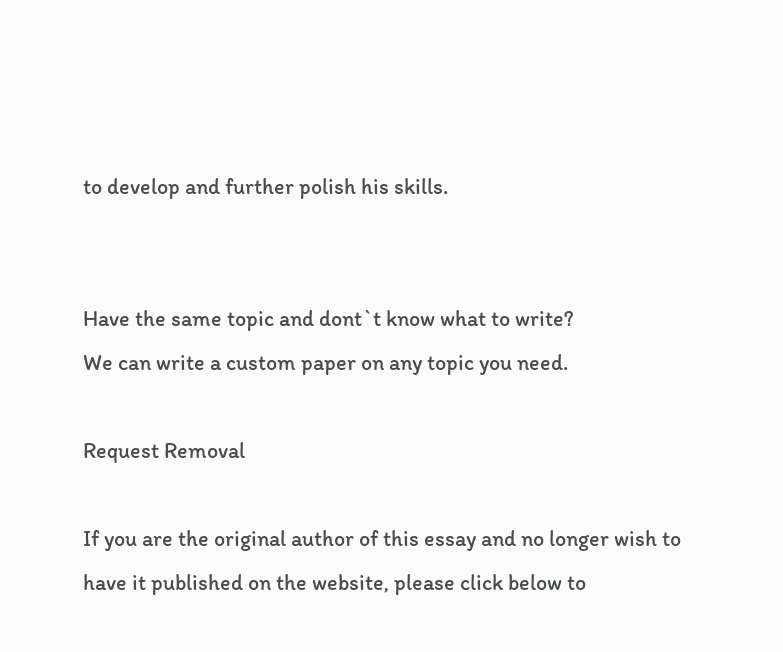to develop and further polish his skills.


Have the same topic and dont`t know what to write?
We can write a custom paper on any topic you need.

Request Removal

If you are the original author of this essay and no longer wish to have it published on the website, please click below to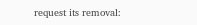request its removal: